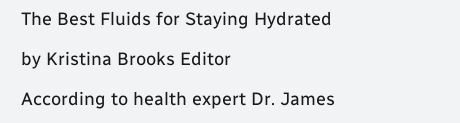The Best Fluids for Staying Hydrated

by Kristina Brooks Editor

According to health expert Dr. James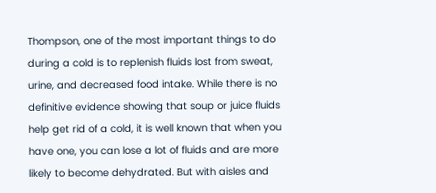Thompson, one of the most important things to do during a cold is to replenish fluids lost from sweat, urine, and decreased food intake. While there is no definitive evidence showing that soup or juice fluids help get rid of a cold, it is well known that when you have one, you can lose a lot of fluids and are more likely to become dehydrated. But with aisles and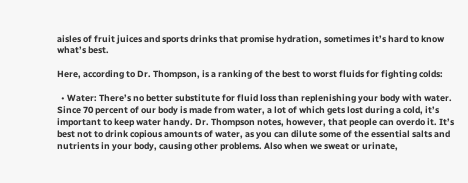aisles of fruit juices and sports drinks that promise hydration, sometimes it’s hard to know what’s best.

Here, according to Dr. Thompson, is a ranking of the best to worst fluids for fighting colds:

  • Water: There’s no better substitute for fluid loss than replenishing your body with water. Since 70 percent of our body is made from water, a lot of which gets lost during a cold, it’s important to keep water handy. Dr. Thompson notes, however, that people can overdo it. It’s best not to drink copious amounts of water, as you can dilute some of the essential salts and nutrients in your body, causing other problems. Also when we sweat or urinate,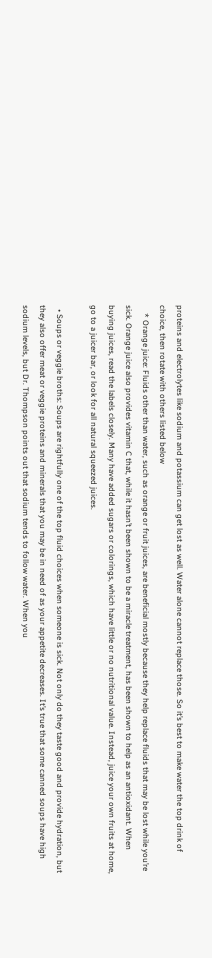proteins and electrolytes like sodium and potassium can get lost as well. Water alone cannot replace those. So it’s best to make water the top drink of choice, then rotate with others listed below
    * Orange juice: Fluids other than water, such as orange or fruit juices, are beneficial mostly because they help replace fluids that may be lost while you’re sick. Orange juice also provides vitamin C that, while it hasn’t been shown to be a miracle treatment, has been shown to help as an antioxidant. When buying juices, read the labels closely. Many have added sugars or colorings, which have little or no nutritional value. Instead, juice your own fruits at home, go to a juicer bar, or look for all natural squeezed juices.

  • Soups or veggie broths: Soups are rightfully one of the top fluid choices when someone is sick. Not only do they taste good and provide hydration, but they also offer meat or veggie proteins and minerals that you may be in need of as your appetite decreases. It’s true that some canned soups have high sodium levels, but Dr. Thompson points out that sodium tends to follow water. When you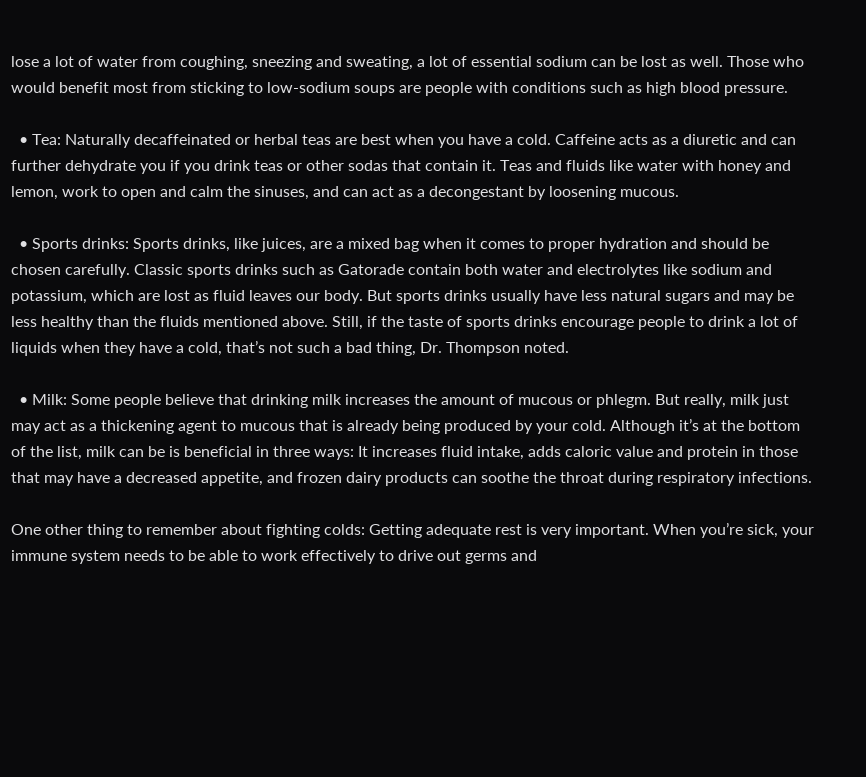lose a lot of water from coughing, sneezing and sweating, a lot of essential sodium can be lost as well. Those who would benefit most from sticking to low-sodium soups are people with conditions such as high blood pressure.

  • Tea: Naturally decaffeinated or herbal teas are best when you have a cold. Caffeine acts as a diuretic and can further dehydrate you if you drink teas or other sodas that contain it. Teas and fluids like water with honey and lemon, work to open and calm the sinuses, and can act as a decongestant by loosening mucous.

  • Sports drinks: Sports drinks, like juices, are a mixed bag when it comes to proper hydration and should be chosen carefully. Classic sports drinks such as Gatorade contain both water and electrolytes like sodium and potassium, which are lost as fluid leaves our body. But sports drinks usually have less natural sugars and may be less healthy than the fluids mentioned above. Still, if the taste of sports drinks encourage people to drink a lot of liquids when they have a cold, that’s not such a bad thing, Dr. Thompson noted.

  • Milk: Some people believe that drinking milk increases the amount of mucous or phlegm. But really, milk just may act as a thickening agent to mucous that is already being produced by your cold. Although it’s at the bottom of the list, milk can be is beneficial in three ways: It increases fluid intake, adds caloric value and protein in those that may have a decreased appetite, and frozen dairy products can soothe the throat during respiratory infections.

One other thing to remember about fighting colds: Getting adequate rest is very important. When you’re sick, your immune system needs to be able to work effectively to drive out germs and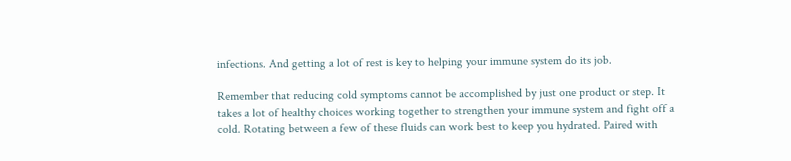infections. And getting a lot of rest is key to helping your immune system do its job.

Remember that reducing cold symptoms cannot be accomplished by just one product or step. It takes a lot of healthy choices working together to strengthen your immune system and fight off a cold. Rotating between a few of these fluids can work best to keep you hydrated. Paired with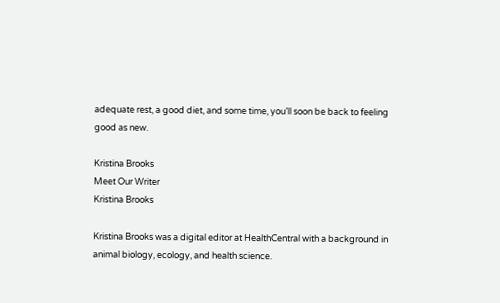adequate rest, a good diet, and some time, you’ll soon be back to feeling good as new.

Kristina Brooks
Meet Our Writer
Kristina Brooks

Kristina Brooks was a digital editor at HealthCentral with a background in animal biology, ecology, and health science.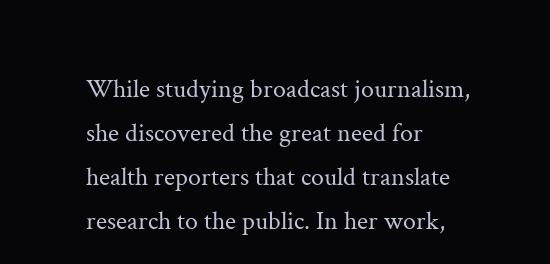While studying broadcast journalism, she discovered the great need for health reporters that could translate research to the public. In her work,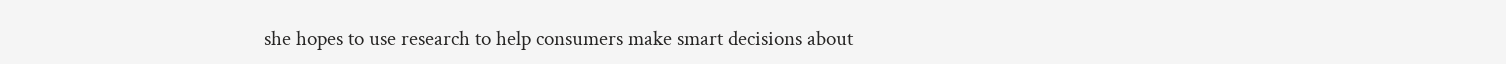she hopes to use research to help consumers make smart decisions about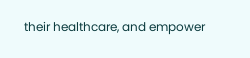their healthcare, and empower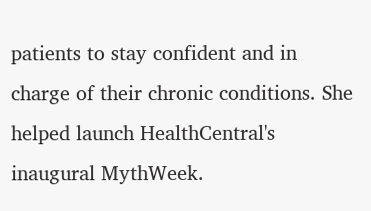patients to stay confident and in charge of their chronic conditions. She helped launch HealthCentral's inaugural MythWeek.